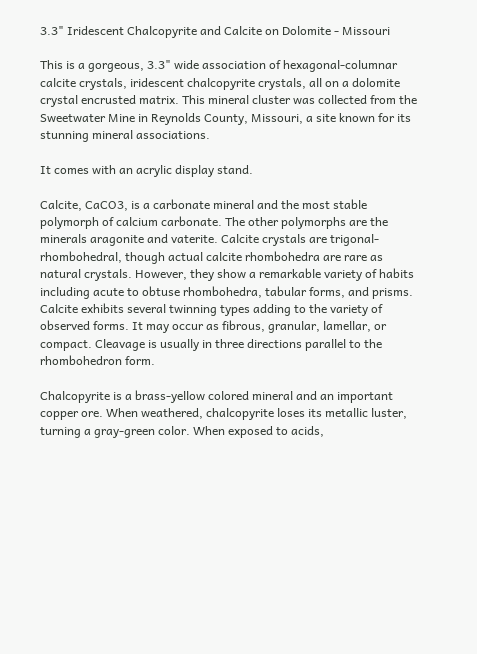3.3" Iridescent Chalcopyrite and Calcite on Dolomite - Missouri

This is a gorgeous, 3.3" wide association of hexagonal-columnar calcite crystals, iridescent chalcopyrite crystals, all on a dolomite crystal encrusted matrix. This mineral cluster was collected from the Sweetwater Mine in Reynolds County, Missouri, a site known for its stunning mineral associations.

It comes with an acrylic display stand.

Calcite, CaCO3, is a carbonate mineral and the most stable polymorph of calcium carbonate. The other polymorphs are the minerals aragonite and vaterite. Calcite crystals are trigonal-rhombohedral, though actual calcite rhombohedra are rare as natural crystals. However, they show a remarkable variety of habits including acute to obtuse rhombohedra, tabular forms, and prisms. Calcite exhibits several twinning types adding to the variety of observed forms. It may occur as fibrous, granular, lamellar, or compact. Cleavage is usually in three directions parallel to the rhombohedron form.

Chalcopyrite is a brass-yellow colored mineral and an important copper ore. When weathered, chalcopyrite loses its metallic luster, turning a gray-green color. When exposed to acids,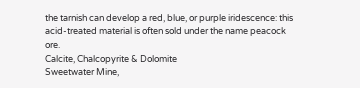the tarnish can develop a red, blue, or purple iridescence: this acid-treated material is often sold under the name peacock ore.
Calcite, Chalcopyrite & Dolomite
Sweetwater Mine,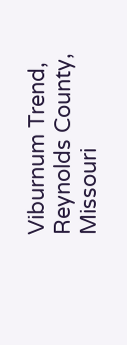Viburnum Trend, Reynolds County, Missouri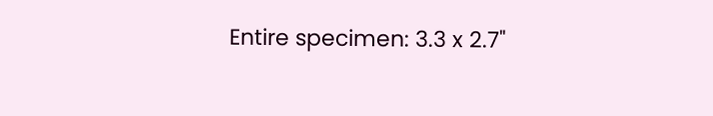Entire specimen: 3.3 x 2.7"